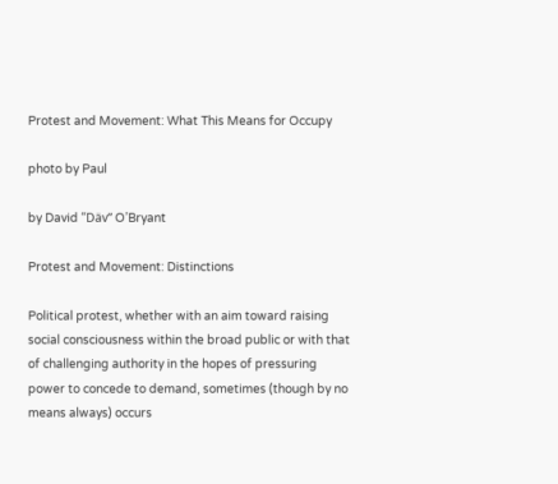Protest and Movement: What This Means for Occupy

photo by Paul

by David “Däv” O’Bryant

Protest and Movement: Distinctions

Political protest, whether with an aim toward raising social consciousness within the broad public or with that of challenging authority in the hopes of pressuring power to concede to demand, sometimes (though by no means always) occurs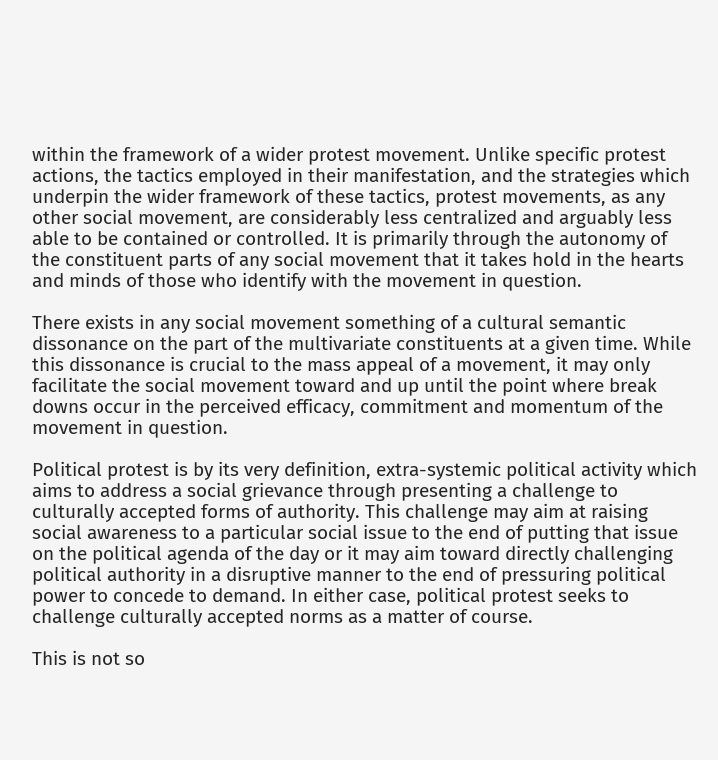within the framework of a wider protest movement. Unlike specific protest actions, the tactics employed in their manifestation, and the strategies which underpin the wider framework of these tactics, protest movements, as any other social movement, are considerably less centralized and arguably less able to be contained or controlled. It is primarily through the autonomy of the constituent parts of any social movement that it takes hold in the hearts and minds of those who identify with the movement in question.

There exists in any social movement something of a cultural semantic dissonance on the part of the multivariate constituents at a given time. While this dissonance is crucial to the mass appeal of a movement, it may only facilitate the social movement toward and up until the point where break downs occur in the perceived efficacy, commitment and momentum of the movement in question.

Political protest is by its very definition, extra-systemic political activity which aims to address a social grievance through presenting a challenge to culturally accepted forms of authority. This challenge may aim at raising social awareness to a particular social issue to the end of putting that issue on the political agenda of the day or it may aim toward directly challenging political authority in a disruptive manner to the end of pressuring political power to concede to demand. In either case, political protest seeks to challenge culturally accepted norms as a matter of course.

This is not so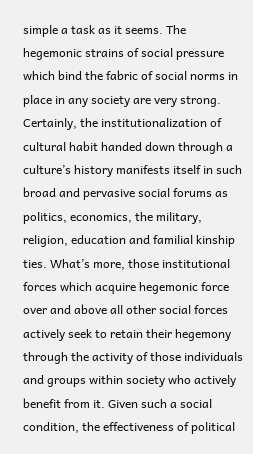simple a task as it seems. The hegemonic strains of social pressure which bind the fabric of social norms in place in any society are very strong. Certainly, the institutionalization of cultural habit handed down through a culture’s history manifests itself in such broad and pervasive social forums as politics, economics, the military, religion, education and familial kinship ties. What’s more, those institutional forces which acquire hegemonic force over and above all other social forces actively seek to retain their hegemony through the activity of those individuals and groups within society who actively benefit from it. Given such a social condition, the effectiveness of political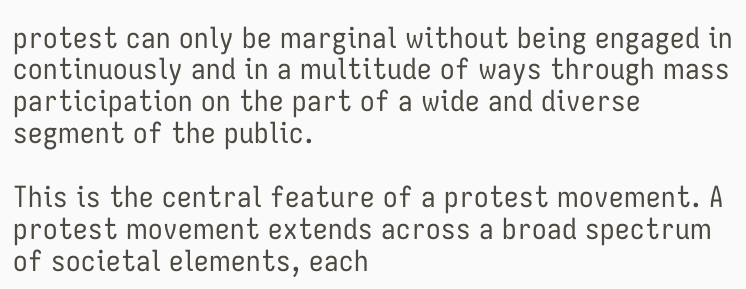protest can only be marginal without being engaged in continuously and in a multitude of ways through mass participation on the part of a wide and diverse segment of the public.

This is the central feature of a protest movement. A protest movement extends across a broad spectrum of societal elements, each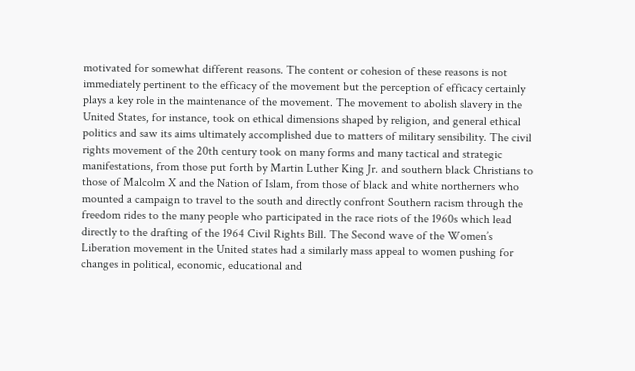motivated for somewhat different reasons. The content or cohesion of these reasons is not immediately pertinent to the efficacy of the movement but the perception of efficacy certainly plays a key role in the maintenance of the movement. The movement to abolish slavery in the United States, for instance, took on ethical dimensions shaped by religion, and general ethical politics and saw its aims ultimately accomplished due to matters of military sensibility. The civil rights movement of the 20th century took on many forms and many tactical and strategic manifestations, from those put forth by Martin Luther King Jr. and southern black Christians to those of Malcolm X and the Nation of Islam, from those of black and white northerners who mounted a campaign to travel to the south and directly confront Southern racism through the freedom rides to the many people who participated in the race riots of the 1960s which lead directly to the drafting of the 1964 Civil Rights Bill. The Second wave of the Women’s Liberation movement in the United states had a similarly mass appeal to women pushing for changes in political, economic, educational and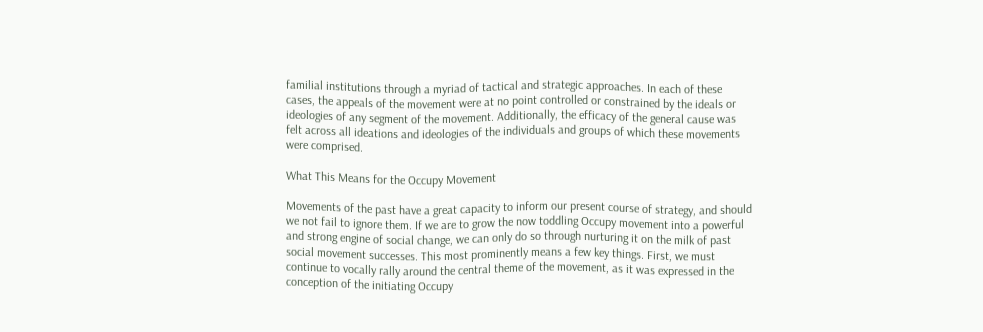familial institutions through a myriad of tactical and strategic approaches. In each of these cases, the appeals of the movement were at no point controlled or constrained by the ideals or ideologies of any segment of the movement. Additionally, the efficacy of the general cause was felt across all ideations and ideologies of the individuals and groups of which these movements were comprised.

What This Means for the Occupy Movement

Movements of the past have a great capacity to inform our present course of strategy, and should we not fail to ignore them. If we are to grow the now toddling Occupy movement into a powerful and strong engine of social change, we can only do so through nurturing it on the milk of past social movement successes. This most prominently means a few key things. First, we must continue to vocally rally around the central theme of the movement, as it was expressed in the conception of the initiating Occupy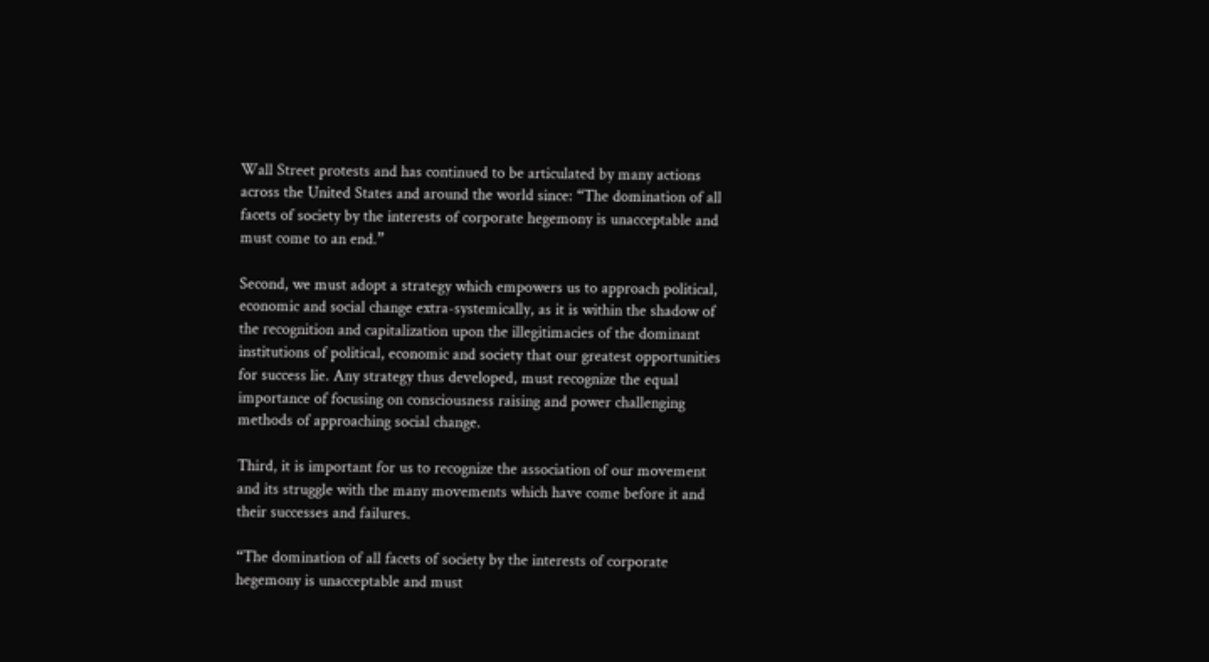Wall Street protests and has continued to be articulated by many actions across the United States and around the world since: “The domination of all facets of society by the interests of corporate hegemony is unacceptable and must come to an end.”

Second, we must adopt a strategy which empowers us to approach political, economic and social change extra-systemically, as it is within the shadow of the recognition and capitalization upon the illegitimacies of the dominant institutions of political, economic and society that our greatest opportunities for success lie. Any strategy thus developed, must recognize the equal importance of focusing on consciousness raising and power challenging methods of approaching social change.

Third, it is important for us to recognize the association of our movement and its struggle with the many movements which have come before it and their successes and failures.

“The domination of all facets of society by the interests of corporate hegemony is unacceptable and must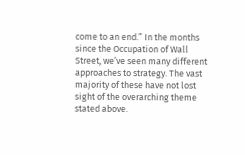come to an end.” In the months since the Occupation of Wall Street, we’ve seen many different approaches to strategy. The vast majority of these have not lost sight of the overarching theme stated above.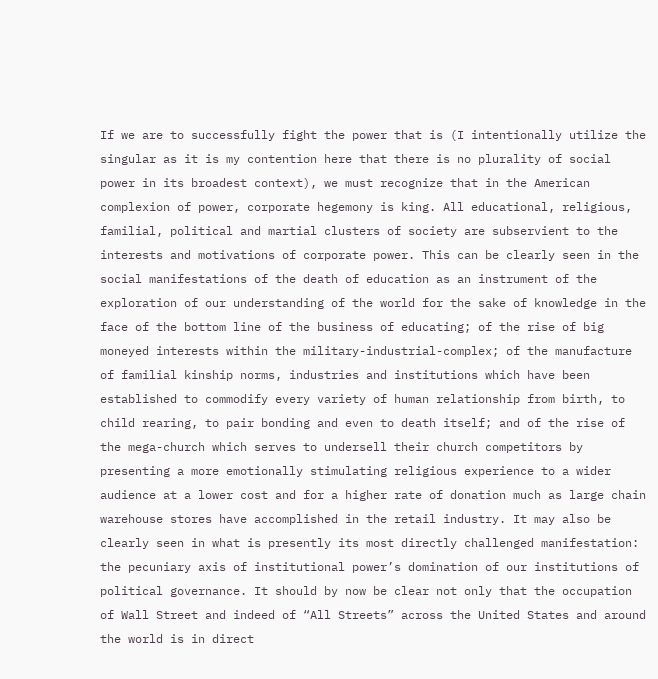If we are to successfully fight the power that is (I intentionally utilize the singular as it is my contention here that there is no plurality of social power in its broadest context), we must recognize that in the American complexion of power, corporate hegemony is king. All educational, religious, familial, political and martial clusters of society are subservient to the interests and motivations of corporate power. This can be clearly seen in the social manifestations of the death of education as an instrument of the exploration of our understanding of the world for the sake of knowledge in the face of the bottom line of the business of educating; of the rise of big moneyed interests within the military-industrial-complex; of the manufacture of familial kinship norms, industries and institutions which have been established to commodify every variety of human relationship from birth, to child rearing, to pair bonding and even to death itself; and of the rise of the mega-church which serves to undersell their church competitors by presenting a more emotionally stimulating religious experience to a wider audience at a lower cost and for a higher rate of donation much as large chain warehouse stores have accomplished in the retail industry. It may also be clearly seen in what is presently its most directly challenged manifestation: the pecuniary axis of institutional power’s domination of our institutions of political governance. It should by now be clear not only that the occupation of Wall Street and indeed of “All Streets” across the United States and around the world is in direct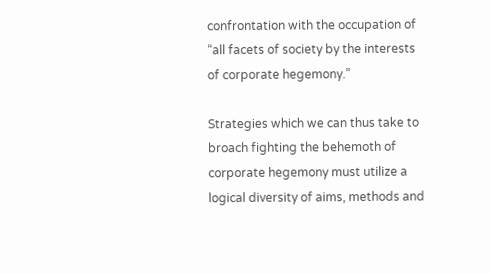confrontation with the occupation of “all facets of society by the interests of corporate hegemony.”

Strategies which we can thus take to broach fighting the behemoth of corporate hegemony must utilize a logical diversity of aims, methods and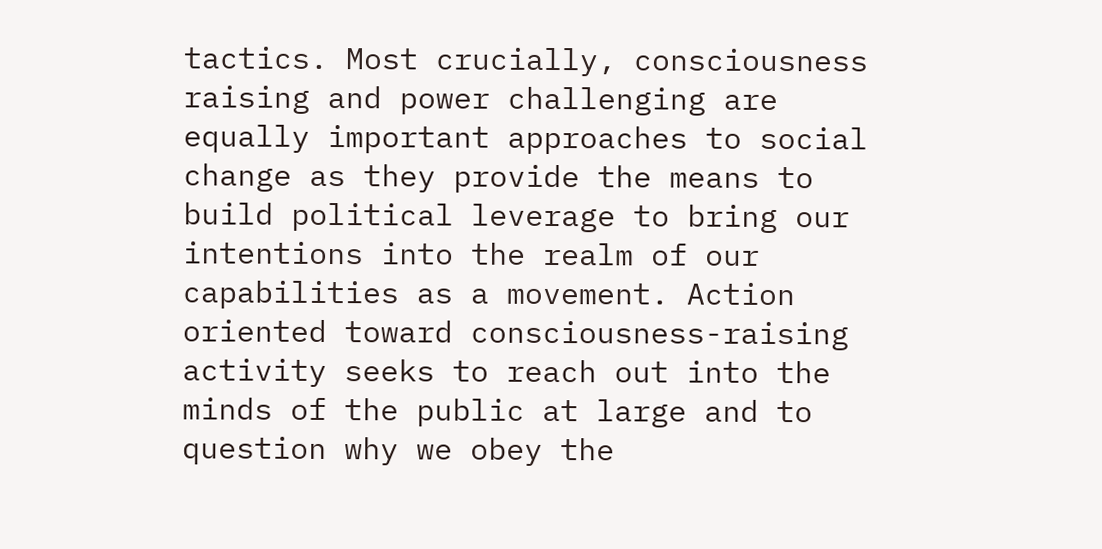tactics. Most crucially, consciousness raising and power challenging are equally important approaches to social change as they provide the means to build political leverage to bring our intentions into the realm of our capabilities as a movement. Action oriented toward consciousness-raising activity seeks to reach out into the minds of the public at large and to question why we obey the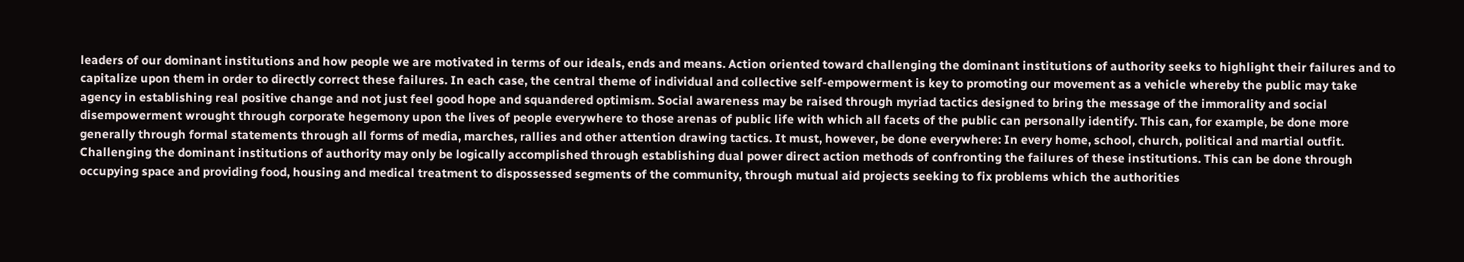leaders of our dominant institutions and how people we are motivated in terms of our ideals, ends and means. Action oriented toward challenging the dominant institutions of authority seeks to highlight their failures and to capitalize upon them in order to directly correct these failures. In each case, the central theme of individual and collective self-empowerment is key to promoting our movement as a vehicle whereby the public may take agency in establishing real positive change and not just feel good hope and squandered optimism. Social awareness may be raised through myriad tactics designed to bring the message of the immorality and social disempowerment wrought through corporate hegemony upon the lives of people everywhere to those arenas of public life with which all facets of the public can personally identify. This can, for example, be done more generally through formal statements through all forms of media, marches, rallies and other attention drawing tactics. It must, however, be done everywhere: In every home, school, church, political and martial outfit. Challenging the dominant institutions of authority may only be logically accomplished through establishing dual power direct action methods of confronting the failures of these institutions. This can be done through occupying space and providing food, housing and medical treatment to dispossessed segments of the community, through mutual aid projects seeking to fix problems which the authorities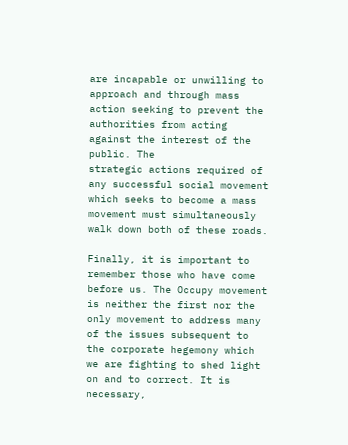are incapable or unwilling to approach and through mass action seeking to prevent the authorities from acting against the interest of the public. The
strategic actions required of any successful social movement which seeks to become a mass movement must simultaneously walk down both of these roads.

Finally, it is important to remember those who have come before us. The Occupy movement is neither the first nor the only movement to address many of the issues subsequent to the corporate hegemony which we are fighting to shed light on and to correct. It is necessary,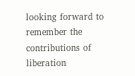looking forward to remember the contributions of liberation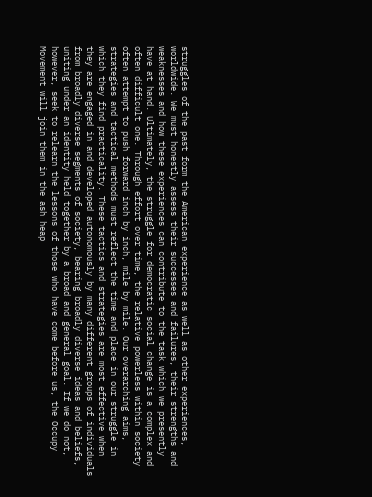struggles of the past form the American experience as well as other experiences, worldwide. We must honestly assess their successes and failures, their strengths and weaknesses and how these experiences can contribute to the task which we presently have at hand. Ultimately, the struggle for democratic social change is a complex and often difficult one. Through effort over time, the relative powerless within society often attempt to push forward inch by inch, mile by mile. Our overarching aims, strategies and tactical methods must reflect the time and place in our struggle in which they find practicality. These tactics and strategies are most effective when they are engaged in and developed autonomously by many different groups of individuals from broadly diverse segments of society, bearing broadly diverse ideas and beliefs, uniting under an identity held together by a broad and general goal. If we do not, however, seek to relearn the lessons of those who have come before us, the Occupy Movement will join them in the ash heap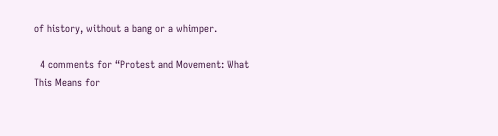of history, without a bang or a whimper.

  4 comments for “Protest and Movement: What This Means for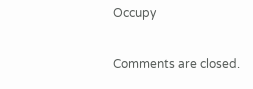Occupy

Comments are closed.